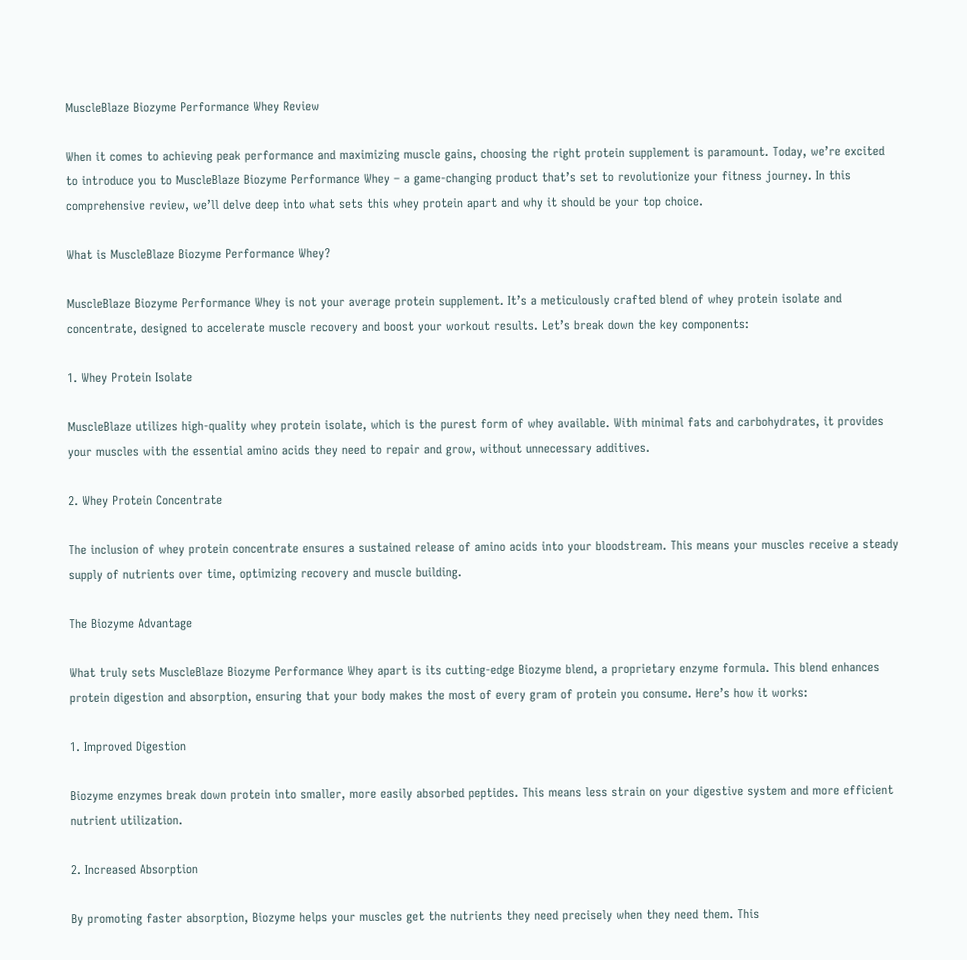MuscleBlaze Biozyme Performance Whey Review

When it comes to achieving peak performance and maximizing muscle gains, choosing the right protein supplement is paramount. Today, we’re excited to introduce you to MuscleBlaze Biozyme Performance Whey – a game-changing product that’s set to revolutionize your fitness journey. In this comprehensive review, we’ll delve deep into what sets this whey protein apart and why it should be your top choice.

What is MuscleBlaze Biozyme Performance Whey?

MuscleBlaze Biozyme Performance Whey is not your average protein supplement. It’s a meticulously crafted blend of whey protein isolate and concentrate, designed to accelerate muscle recovery and boost your workout results. Let’s break down the key components:

1. Whey Protein Isolate

MuscleBlaze utilizes high-quality whey protein isolate, which is the purest form of whey available. With minimal fats and carbohydrates, it provides your muscles with the essential amino acids they need to repair and grow, without unnecessary additives.

2. Whey Protein Concentrate

The inclusion of whey protein concentrate ensures a sustained release of amino acids into your bloodstream. This means your muscles receive a steady supply of nutrients over time, optimizing recovery and muscle building.

The Biozyme Advantage

What truly sets MuscleBlaze Biozyme Performance Whey apart is its cutting-edge Biozyme blend, a proprietary enzyme formula. This blend enhances protein digestion and absorption, ensuring that your body makes the most of every gram of protein you consume. Here’s how it works:

1. Improved Digestion

Biozyme enzymes break down protein into smaller, more easily absorbed peptides. This means less strain on your digestive system and more efficient nutrient utilization.

2. Increased Absorption

By promoting faster absorption, Biozyme helps your muscles get the nutrients they need precisely when they need them. This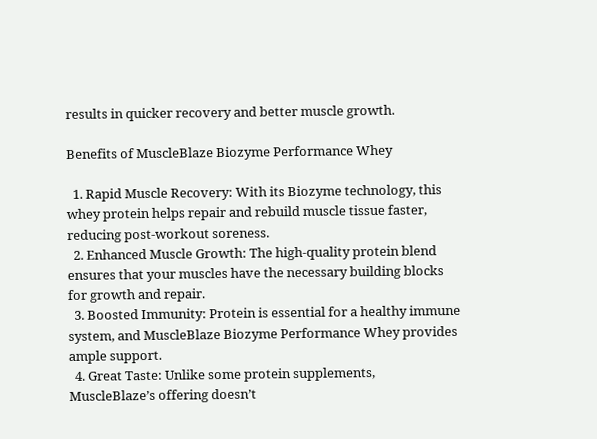results in quicker recovery and better muscle growth.

Benefits of MuscleBlaze Biozyme Performance Whey

  1. Rapid Muscle Recovery: With its Biozyme technology, this whey protein helps repair and rebuild muscle tissue faster, reducing post-workout soreness.
  2. Enhanced Muscle Growth: The high-quality protein blend ensures that your muscles have the necessary building blocks for growth and repair.
  3. Boosted Immunity: Protein is essential for a healthy immune system, and MuscleBlaze Biozyme Performance Whey provides ample support.
  4. Great Taste: Unlike some protein supplements, MuscleBlaze’s offering doesn’t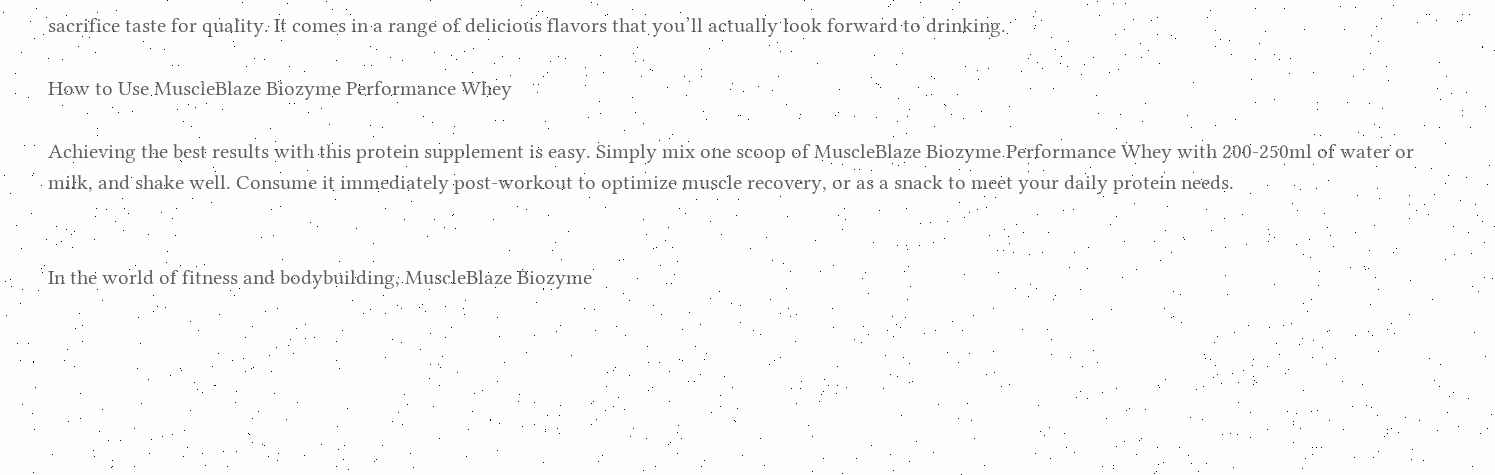sacrifice taste for quality. It comes in a range of delicious flavors that you’ll actually look forward to drinking.

How to Use MuscleBlaze Biozyme Performance Whey

Achieving the best results with this protein supplement is easy. Simply mix one scoop of MuscleBlaze Biozyme Performance Whey with 200-250ml of water or milk, and shake well. Consume it immediately post-workout to optimize muscle recovery, or as a snack to meet your daily protein needs.


In the world of fitness and bodybuilding, MuscleBlaze Biozyme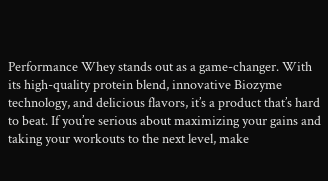Performance Whey stands out as a game-changer. With its high-quality protein blend, innovative Biozyme technology, and delicious flavors, it’s a product that’s hard to beat. If you’re serious about maximizing your gains and taking your workouts to the next level, make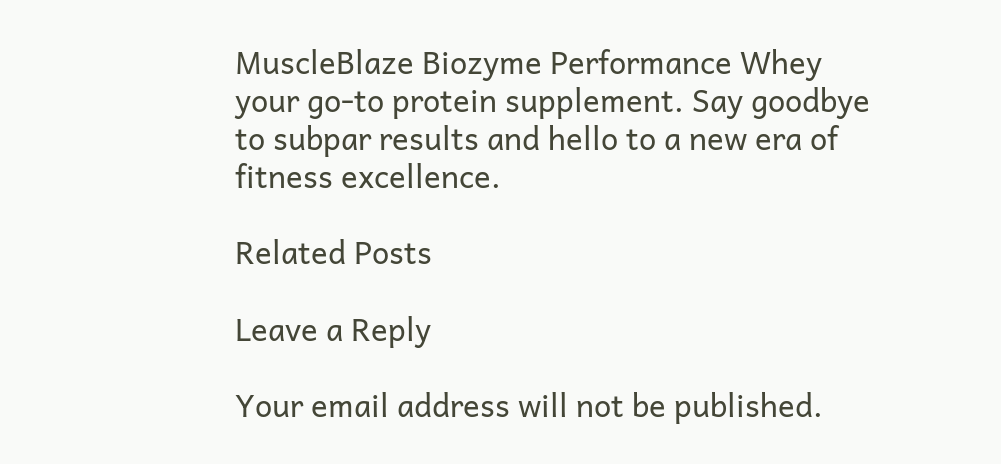MuscleBlaze Biozyme Performance Whey your go-to protein supplement. Say goodbye to subpar results and hello to a new era of fitness excellence.

Related Posts

Leave a Reply

Your email address will not be published.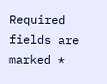Required fields are marked *